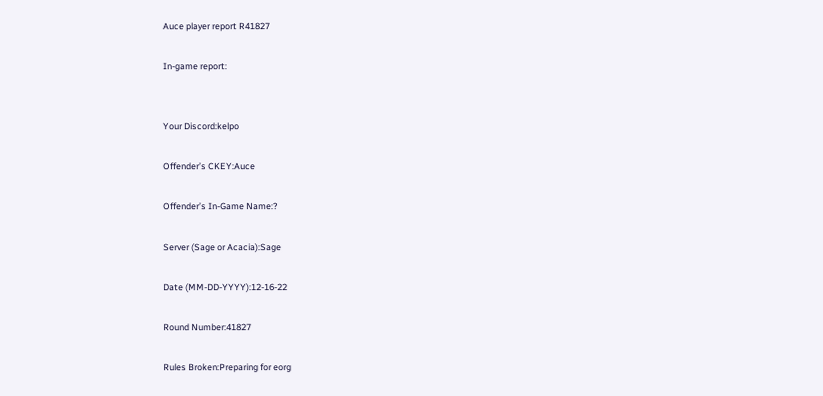Auce player report R41827

In-game report:


Your Discord:kelpo

Offender’s CKEY:Auce

Offender’s In-Game Name:?

Server (Sage or Acacia):Sage

Date (MM-DD-YYYY):12-16-22

Round Number:41827

Rules Broken:Preparing for eorg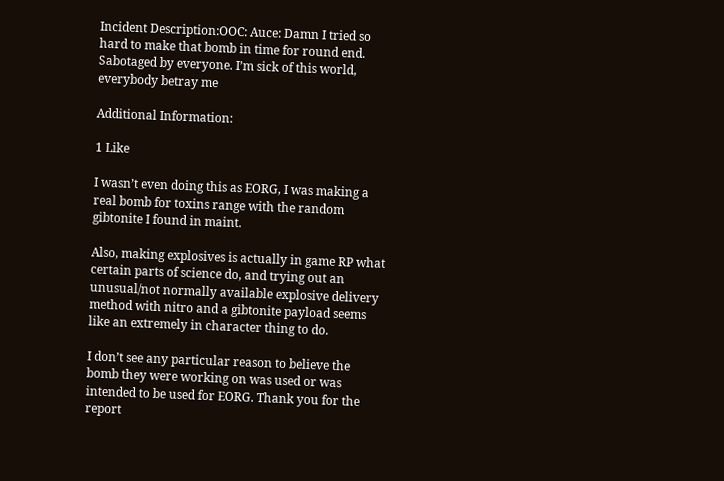Incident Description:OOC: Auce: Damn I tried so hard to make that bomb in time for round end. Sabotaged by everyone. I’m sick of this world, everybody betray me

Additional Information:

1 Like

I wasn’t even doing this as EORG, I was making a real bomb for toxins range with the random gibtonite I found in maint.

Also, making explosives is actually in game RP what certain parts of science do, and trying out an unusual/not normally available explosive delivery method with nitro and a gibtonite payload seems like an extremely in character thing to do.

I don’t see any particular reason to believe the bomb they were working on was used or was intended to be used for EORG. Thank you for the report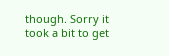though. Sorry it took a bit to get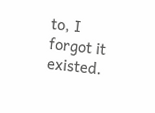to, I forgot it existed.